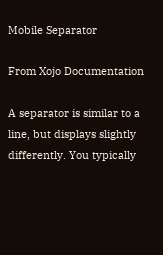Mobile Separator

From Xojo Documentation

A separator is similar to a line, but displays slightly differently. You typically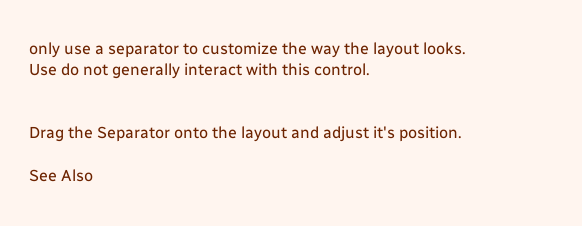only use a separator to customize the way the layout looks. Use do not generally interact with this control.


Drag the Separator onto the layout and adjust it's position.

See Also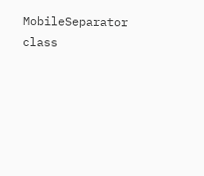MobileSeparator class